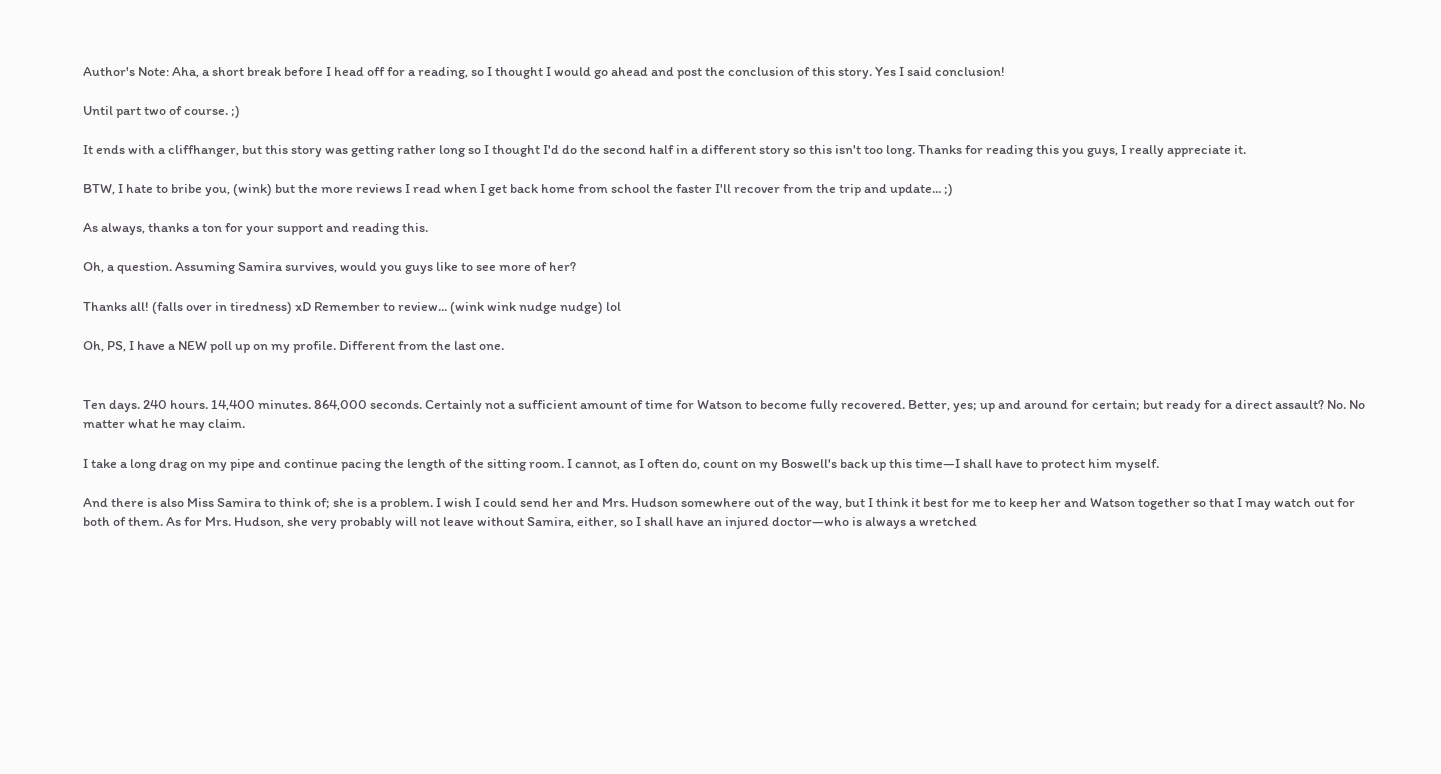Author's Note: Aha, a short break before I head off for a reading, so I thought I would go ahead and post the conclusion of this story. Yes I said conclusion!

Until part two of course. ;)

It ends with a cliffhanger, but this story was getting rather long so I thought I'd do the second half in a different story so this isn't too long. Thanks for reading this you guys, I really appreciate it.

BTW, I hate to bribe you, (wink) but the more reviews I read when I get back home from school the faster I'll recover from the trip and update... ;)

As always, thanks a ton for your support and reading this.

Oh, a question. Assuming Samira survives, would you guys like to see more of her?

Thanks all! (falls over in tiredness) xD Remember to review... (wink wink nudge nudge) lol

Oh, PS, I have a NEW poll up on my profile. Different from the last one.


Ten days. 240 hours. 14,400 minutes. 864,000 seconds. Certainly not a sufficient amount of time for Watson to become fully recovered. Better, yes; up and around for certain; but ready for a direct assault? No. No matter what he may claim.

I take a long drag on my pipe and continue pacing the length of the sitting room. I cannot, as I often do, count on my Boswell's back up this time—I shall have to protect him myself.

And there is also Miss Samira to think of; she is a problem. I wish I could send her and Mrs. Hudson somewhere out of the way, but I think it best for me to keep her and Watson together so that I may watch out for both of them. As for Mrs. Hudson, she very probably will not leave without Samira, either, so I shall have an injured doctor—who is always a wretched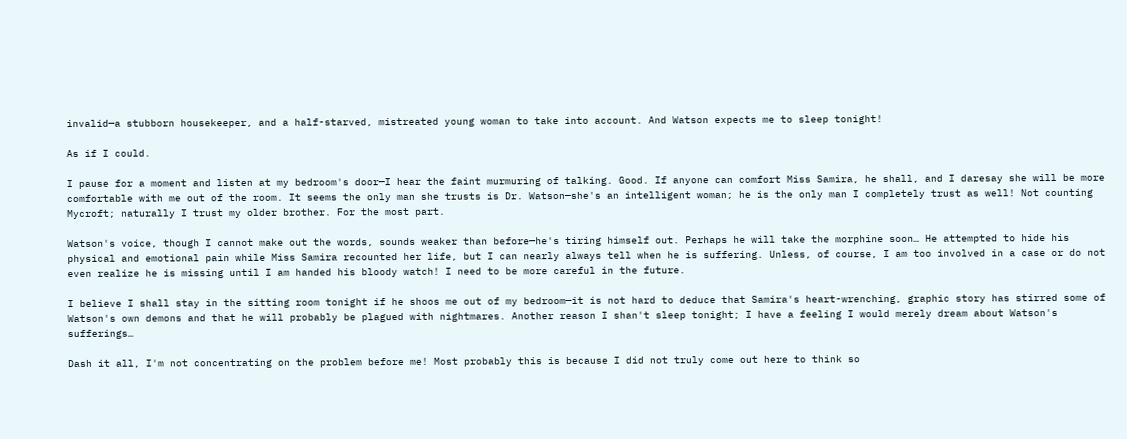invalid—a stubborn housekeeper, and a half-starved, mistreated young woman to take into account. And Watson expects me to sleep tonight!

As if I could.

I pause for a moment and listen at my bedroom's door—I hear the faint murmuring of talking. Good. If anyone can comfort Miss Samira, he shall, and I daresay she will be more comfortable with me out of the room. It seems the only man she trusts is Dr. Watson—she's an intelligent woman; he is the only man I completely trust as well! Not counting Mycroft; naturally I trust my older brother. For the most part.

Watson's voice, though I cannot make out the words, sounds weaker than before—he's tiring himself out. Perhaps he will take the morphine soon… He attempted to hide his physical and emotional pain while Miss Samira recounted her life, but I can nearly always tell when he is suffering. Unless, of course, I am too involved in a case or do not even realize he is missing until I am handed his bloody watch! I need to be more careful in the future.

I believe I shall stay in the sitting room tonight if he shoos me out of my bedroom—it is not hard to deduce that Samira's heart-wrenching, graphic story has stirred some of Watson's own demons and that he will probably be plagued with nightmares. Another reason I shan't sleep tonight; I have a feeling I would merely dream about Watson's sufferings…

Dash it all, I'm not concentrating on the problem before me! Most probably this is because I did not truly come out here to think so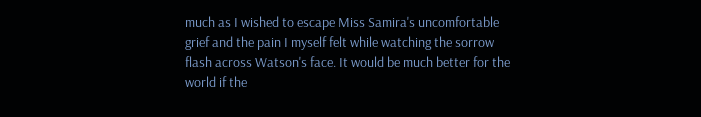much as I wished to escape Miss Samira's uncomfortable grief and the pain I myself felt while watching the sorrow flash across Watson's face. It would be much better for the world if the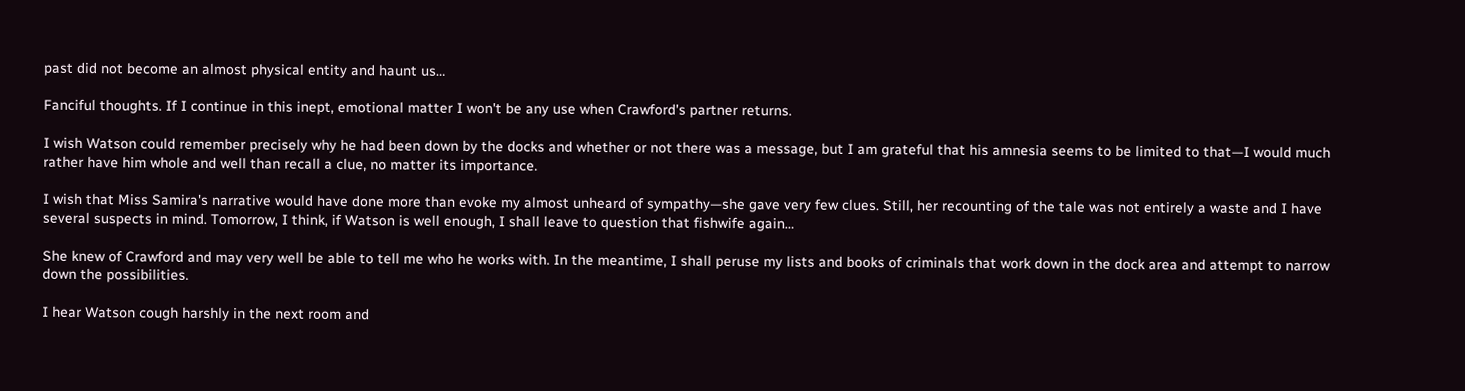past did not become an almost physical entity and haunt us…

Fanciful thoughts. If I continue in this inept, emotional matter I won't be any use when Crawford's partner returns.

I wish Watson could remember precisely why he had been down by the docks and whether or not there was a message, but I am grateful that his amnesia seems to be limited to that—I would much rather have him whole and well than recall a clue, no matter its importance.

I wish that Miss Samira's narrative would have done more than evoke my almost unheard of sympathy—she gave very few clues. Still, her recounting of the tale was not entirely a waste and I have several suspects in mind. Tomorrow, I think, if Watson is well enough, I shall leave to question that fishwife again…

She knew of Crawford and may very well be able to tell me who he works with. In the meantime, I shall peruse my lists and books of criminals that work down in the dock area and attempt to narrow down the possibilities.

I hear Watson cough harshly in the next room and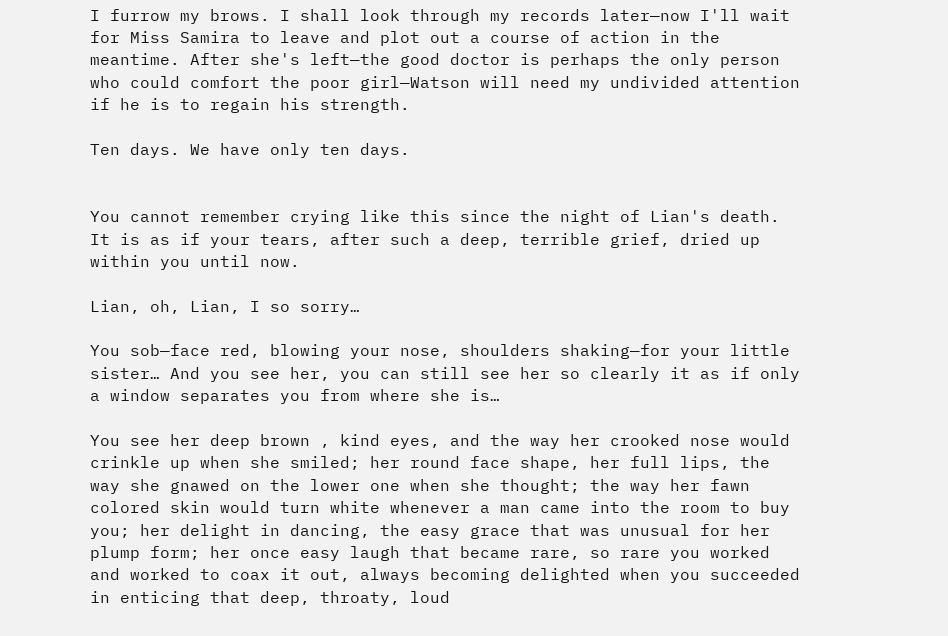I furrow my brows. I shall look through my records later—now I'll wait for Miss Samira to leave and plot out a course of action in the meantime. After she's left—the good doctor is perhaps the only person who could comfort the poor girl—Watson will need my undivided attention if he is to regain his strength.

Ten days. We have only ten days.


You cannot remember crying like this since the night of Lian's death. It is as if your tears, after such a deep, terrible grief, dried up within you until now.

Lian, oh, Lian, I so sorry…

You sob—face red, blowing your nose, shoulders shaking—for your little sister… And you see her, you can still see her so clearly it as if only a window separates you from where she is…

You see her deep brown , kind eyes, and the way her crooked nose would crinkle up when she smiled; her round face shape, her full lips, the way she gnawed on the lower one when she thought; the way her fawn colored skin would turn white whenever a man came into the room to buy you; her delight in dancing, the easy grace that was unusual for her plump form; her once easy laugh that became rare, so rare you worked and worked to coax it out, always becoming delighted when you succeeded in enticing that deep, throaty, loud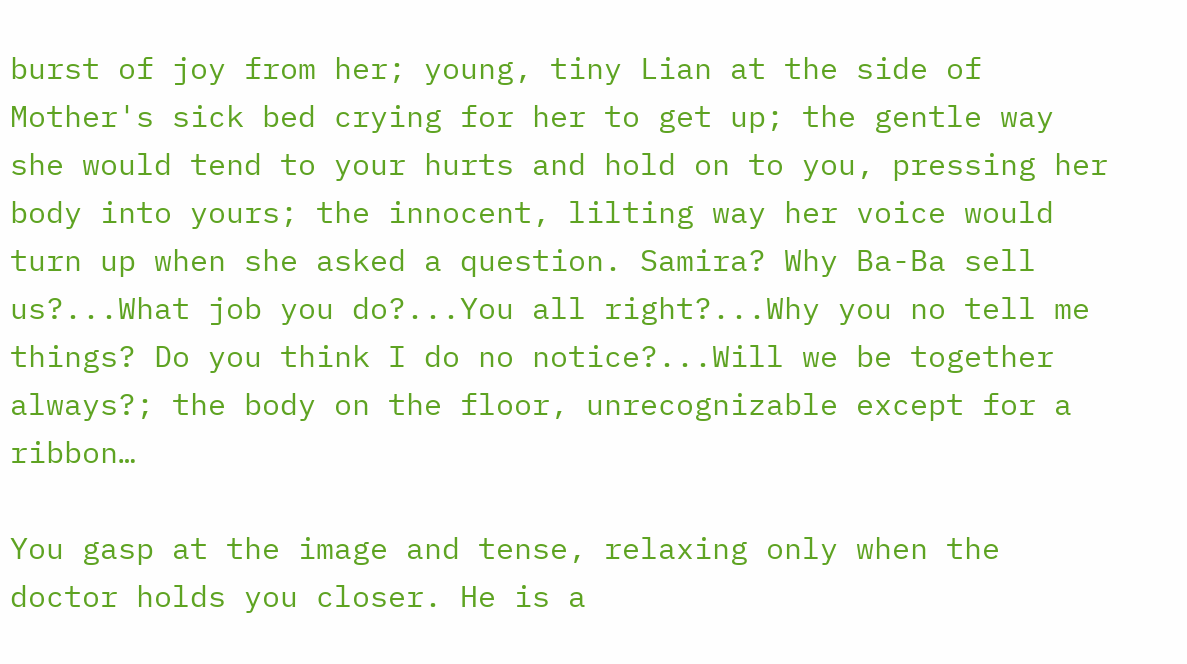burst of joy from her; young, tiny Lian at the side of Mother's sick bed crying for her to get up; the gentle way she would tend to your hurts and hold on to you, pressing her body into yours; the innocent, lilting way her voice would turn up when she asked a question. Samira? Why Ba-Ba sell us?...What job you do?...You all right?...Why you no tell me things? Do you think I do no notice?...Will we be together always?; the body on the floor, unrecognizable except for a ribbon…

You gasp at the image and tense, relaxing only when the doctor holds you closer. He is a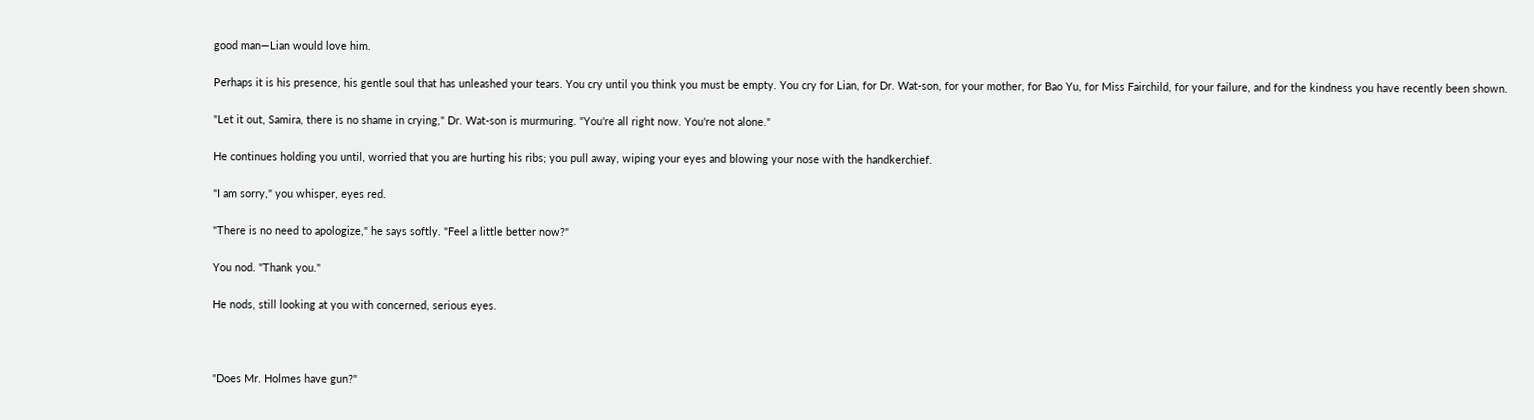good man—Lian would love him.

Perhaps it is his presence, his gentle soul that has unleashed your tears. You cry until you think you must be empty. You cry for Lian, for Dr. Wat-son, for your mother, for Bao Yu, for Miss Fairchild, for your failure, and for the kindness you have recently been shown.

"Let it out, Samira, there is no shame in crying," Dr. Wat-son is murmuring. "You're all right now. You're not alone."

He continues holding you until, worried that you are hurting his ribs; you pull away, wiping your eyes and blowing your nose with the handkerchief.

"I am sorry," you whisper, eyes red.

"There is no need to apologize," he says softly. "Feel a little better now?"

You nod. "Thank you."

He nods, still looking at you with concerned, serious eyes.



"Does Mr. Holmes have gun?"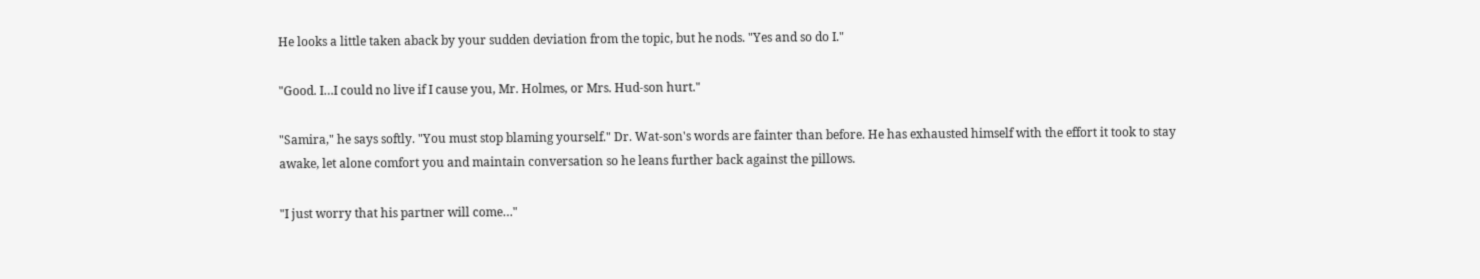He looks a little taken aback by your sudden deviation from the topic, but he nods. "Yes and so do I."

"Good. I…I could no live if I cause you, Mr. Holmes, or Mrs. Hud-son hurt."

"Samira," he says softly. "You must stop blaming yourself." Dr. Wat-son's words are fainter than before. He has exhausted himself with the effort it took to stay awake, let alone comfort you and maintain conversation so he leans further back against the pillows.

"I just worry that his partner will come…"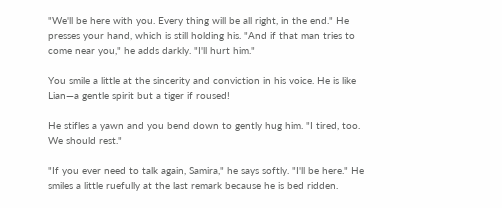"We'll be here with you. Every thing will be all right, in the end." He presses your hand, which is still holding his. "And if that man tries to come near you," he adds darkly. "I'll hurt him."

You smile a little at the sincerity and conviction in his voice. He is like Lian—a gentle spirit but a tiger if roused!

He stifles a yawn and you bend down to gently hug him. "I tired, too. We should rest."

"If you ever need to talk again, Samira," he says softly. "I'll be here." He smiles a little ruefully at the last remark because he is bed ridden.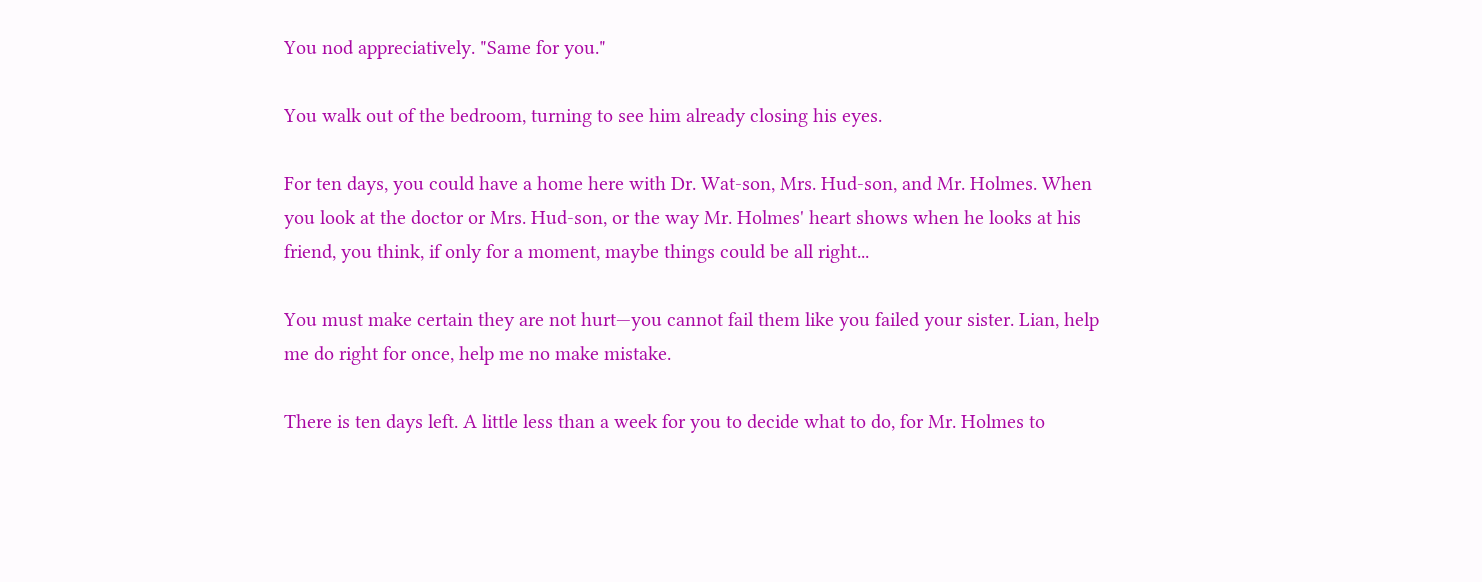You nod appreciatively. "Same for you."

You walk out of the bedroom, turning to see him already closing his eyes.

For ten days, you could have a home here with Dr. Wat-son, Mrs. Hud-son, and Mr. Holmes. When you look at the doctor or Mrs. Hud-son, or the way Mr. Holmes' heart shows when he looks at his friend, you think, if only for a moment, maybe things could be all right...

You must make certain they are not hurt—you cannot fail them like you failed your sister. Lian, help me do right for once, help me no make mistake.

There is ten days left. A little less than a week for you to decide what to do, for Mr. Holmes to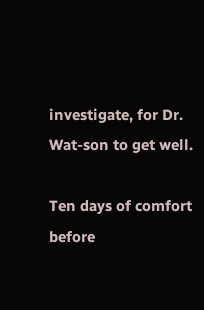investigate, for Dr. Wat-son to get well.

Ten days of comfort before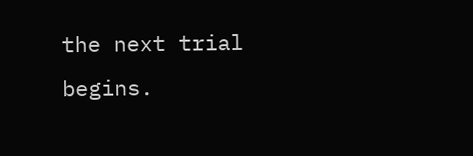the next trial begins.